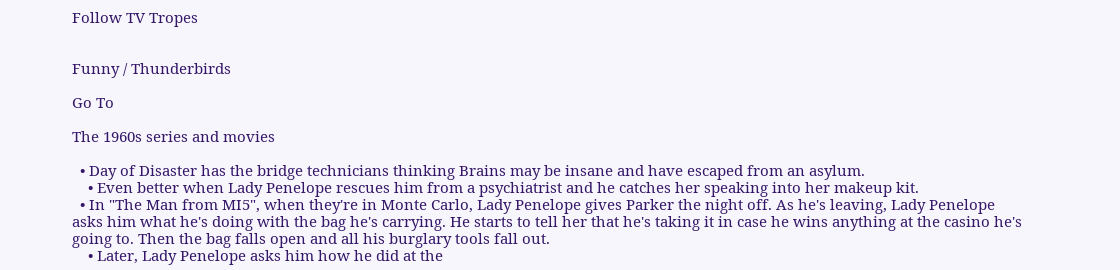Follow TV Tropes


Funny / Thunderbirds

Go To

The 1960s series and movies

  • Day of Disaster has the bridge technicians thinking Brains may be insane and have escaped from an asylum.
    • Even better when Lady Penelope rescues him from a psychiatrist and he catches her speaking into her makeup kit.
  • In "The Man from MI5", when they're in Monte Carlo, Lady Penelope gives Parker the night off. As he's leaving, Lady Penelope asks him what he's doing with the bag he's carrying. He starts to tell her that he's taking it in case he wins anything at the casino he's going to. Then the bag falls open and all his burglary tools fall out.
    • Later, Lady Penelope asks him how he did at the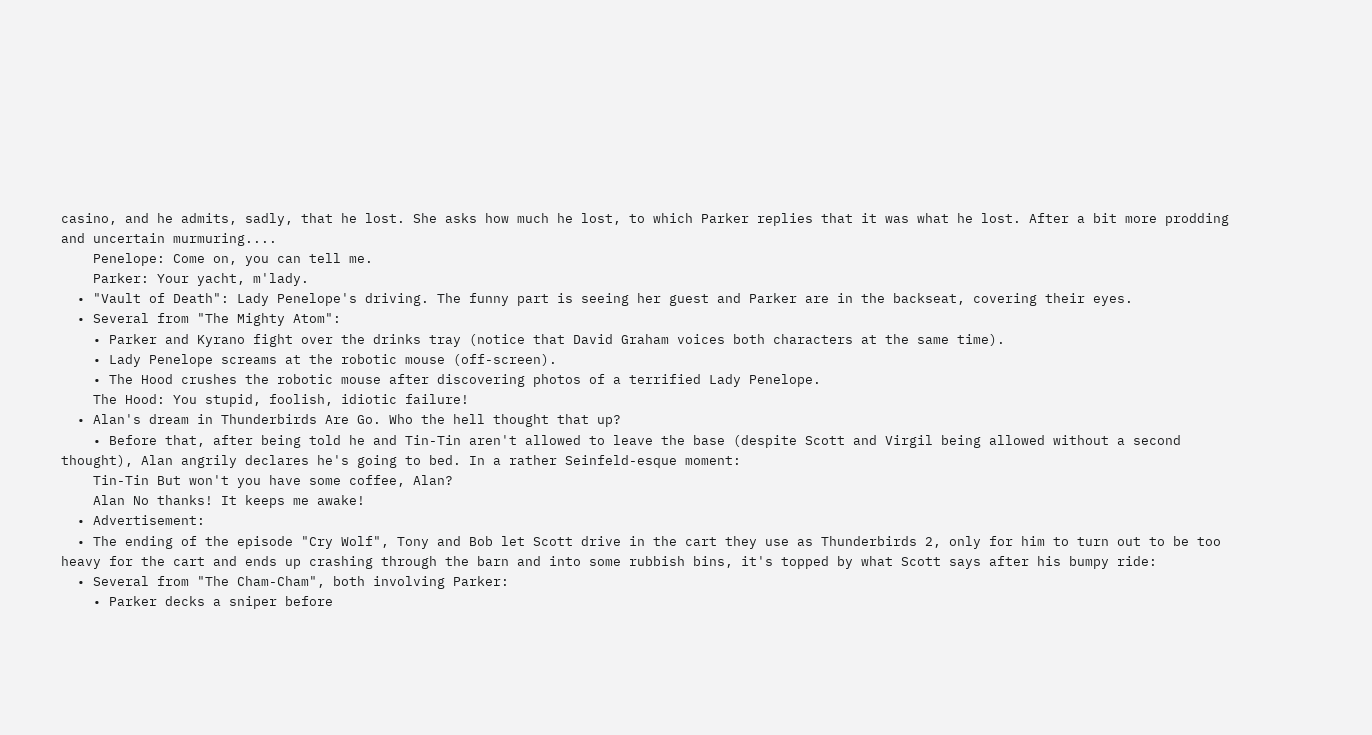casino, and he admits, sadly, that he lost. She asks how much he lost, to which Parker replies that it was what he lost. After a bit more prodding and uncertain murmuring....
    Penelope: Come on, you can tell me.
    Parker: Your yacht, m'lady.
  • "Vault of Death": Lady Penelope's driving. The funny part is seeing her guest and Parker are in the backseat, covering their eyes.
  • Several from "The Mighty Atom":
    • Parker and Kyrano fight over the drinks tray (notice that David Graham voices both characters at the same time).
    • Lady Penelope screams at the robotic mouse (off-screen).
    • The Hood crushes the robotic mouse after discovering photos of a terrified Lady Penelope.
    The Hood: You stupid, foolish, idiotic failure!
  • Alan's dream in Thunderbirds Are Go. Who the hell thought that up?
    • Before that, after being told he and Tin-Tin aren't allowed to leave the base (despite Scott and Virgil being allowed without a second thought), Alan angrily declares he's going to bed. In a rather Seinfeld-esque moment:
    Tin-Tin But won't you have some coffee, Alan?
    Alan No thanks! It keeps me awake!
  • Advertisement:
  • The ending of the episode "Cry Wolf", Tony and Bob let Scott drive in the cart they use as Thunderbirds 2, only for him to turn out to be too heavy for the cart and ends up crashing through the barn and into some rubbish bins, it's topped by what Scott says after his bumpy ride:
  • Several from "The Cham-Cham", both involving Parker:
    • Parker decks a sniper before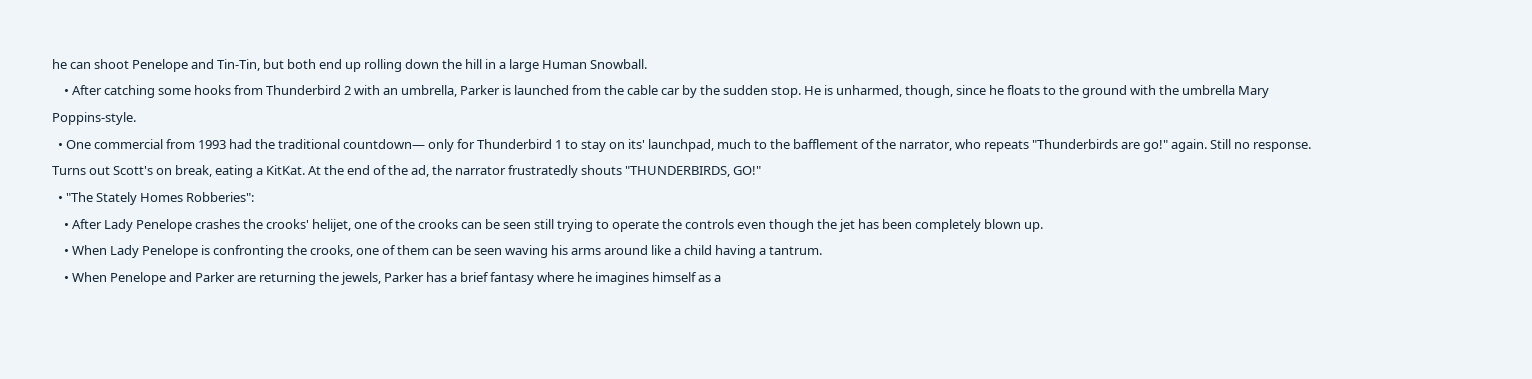he can shoot Penelope and Tin-Tin, but both end up rolling down the hill in a large Human Snowball.
    • After catching some hooks from Thunderbird 2 with an umbrella, Parker is launched from the cable car by the sudden stop. He is unharmed, though, since he floats to the ground with the umbrella Mary Poppins-style.
  • One commercial from 1993 had the traditional countdown— only for Thunderbird 1 to stay on its' launchpad, much to the bafflement of the narrator, who repeats "Thunderbirds are go!" again. Still no response. Turns out Scott's on break, eating a KitKat. At the end of the ad, the narrator frustratedly shouts "THUNDERBIRDS, GO!"
  • "The Stately Homes Robberies":
    • After Lady Penelope crashes the crooks' helijet, one of the crooks can be seen still trying to operate the controls even though the jet has been completely blown up.
    • When Lady Penelope is confronting the crooks, one of them can be seen waving his arms around like a child having a tantrum.
    • When Penelope and Parker are returning the jewels, Parker has a brief fantasy where he imagines himself as a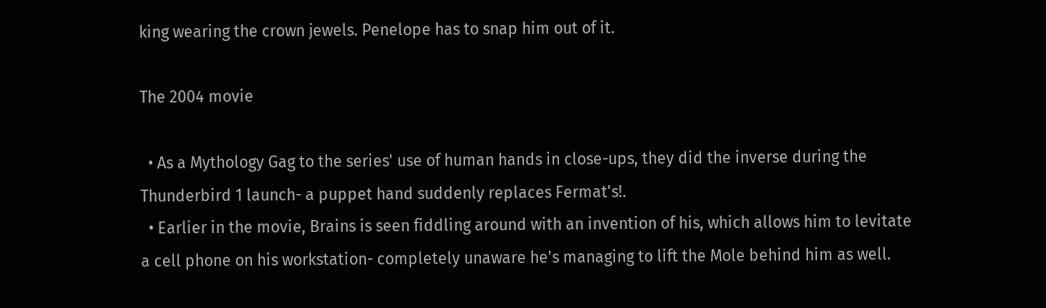king wearing the crown jewels. Penelope has to snap him out of it.

The 2004 movie

  • As a Mythology Gag to the series' use of human hands in close-ups, they did the inverse during the Thunderbird 1 launch- a puppet hand suddenly replaces Fermat's!.
  • Earlier in the movie, Brains is seen fiddling around with an invention of his, which allows him to levitate a cell phone on his workstation- completely unaware he's managing to lift the Mole behind him as well.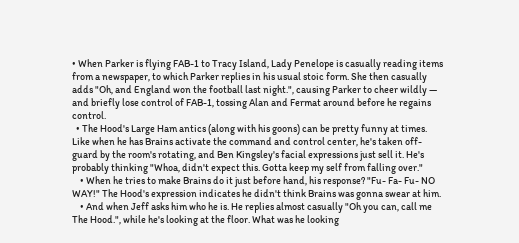• When Parker is flying FAB-1 to Tracy Island, Lady Penelope is casually reading items from a newspaper, to which Parker replies in his usual stoic form. She then casually adds "Oh, and England won the football last night.", causing Parker to cheer wildly — and briefly lose control of FAB-1, tossing Alan and Fermat around before he regains control.
  • The Hood's Large Ham antics (along with his goons) can be pretty funny at times. Like when he has Brains activate the command and control center, he's taken off-guard by the room's rotating, and Ben Kingsley's facial expressions just sell it. He's probably thinking "Whoa, didn't expect this. Gotta keep my self from falling over."
    • When he tries to make Brains do it just before hand, his response? "Fu- Fa- Fu- NO WAY!" The Hood's expression indicates he didn't think Brains was gonna swear at him.
    • And when Jeff asks him who he is. He replies almost casually "Oh you can, call me The Hood.", while he's looking at the floor. What was he looking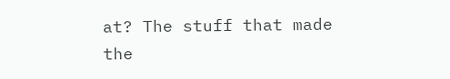at? The stuff that made the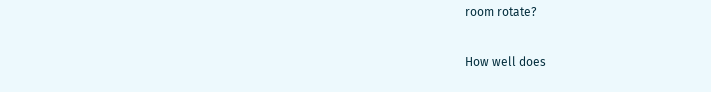room rotate?


How well does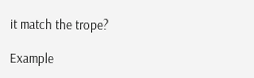it match the trope?

Example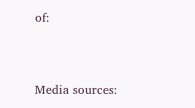of:


Media sources: